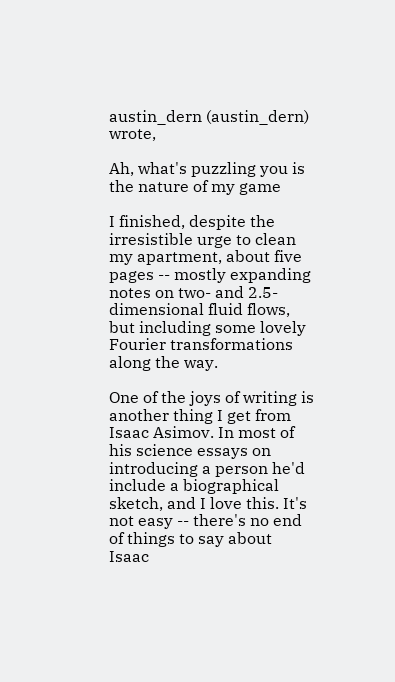austin_dern (austin_dern) wrote,

Ah, what's puzzling you is the nature of my game

I finished, despite the irresistible urge to clean my apartment, about five pages -- mostly expanding notes on two- and 2.5-dimensional fluid flows, but including some lovely Fourier transformations along the way.

One of the joys of writing is another thing I get from Isaac Asimov. In most of his science essays on introducing a person he'd include a biographical sketch, and I love this. It's not easy -- there's no end of things to say about Isaac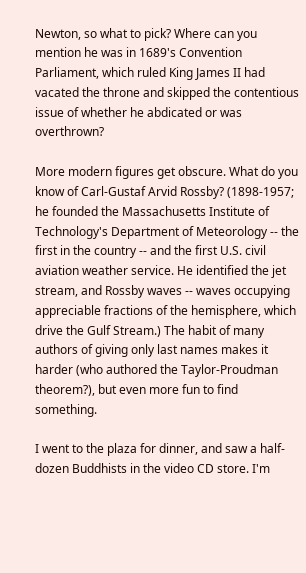Newton, so what to pick? Where can you mention he was in 1689's Convention Parliament, which ruled King James II had vacated the throne and skipped the contentious issue of whether he abdicated or was overthrown?

More modern figures get obscure. What do you know of Carl-Gustaf Arvid Rossby? (1898-1957; he founded the Massachusetts Institute of Technology's Department of Meteorology -- the first in the country -- and the first U.S. civil aviation weather service. He identified the jet stream, and Rossby waves -- waves occupying appreciable fractions of the hemisphere, which drive the Gulf Stream.) The habit of many authors of giving only last names makes it harder (who authored the Taylor-Proudman theorem?), but even more fun to find something.

I went to the plaza for dinner, and saw a half-dozen Buddhists in the video CD store. I'm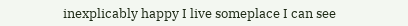inexplicably happy I live someplace I can see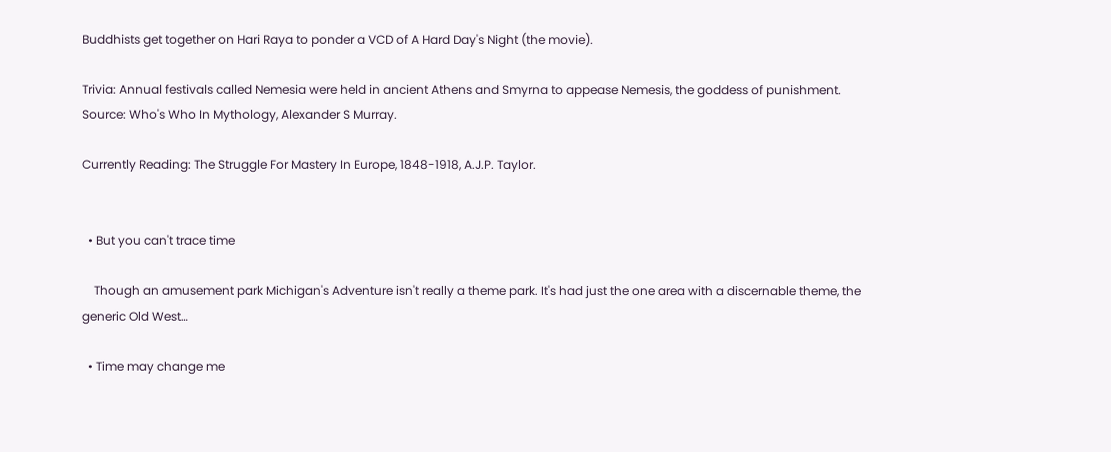Buddhists get together on Hari Raya to ponder a VCD of A Hard Day's Night (the movie).

Trivia: Annual festivals called Nemesia were held in ancient Athens and Smyrna to appease Nemesis, the goddess of punishment. Source: Who's Who In Mythology, Alexander S Murray.

Currently Reading: The Struggle For Mastery In Europe, 1848-1918, A.J.P. Taylor.


  • But you can't trace time

    Though an amusement park Michigan's Adventure isn't really a theme park. It's had just the one area with a discernable theme, the generic Old West…

  • Time may change me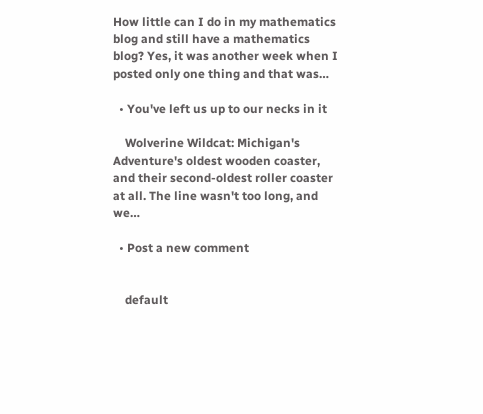How little can I do in my mathematics blog and still have a mathematics blog? Yes, it was another week when I posted only one thing and that was…

  • You've left us up to our necks in it

    Wolverine Wildcat: Michigan's Adventure's oldest wooden coaster, and their second-oldest roller coaster at all. The line wasn't too long, and we…

  • Post a new comment


    default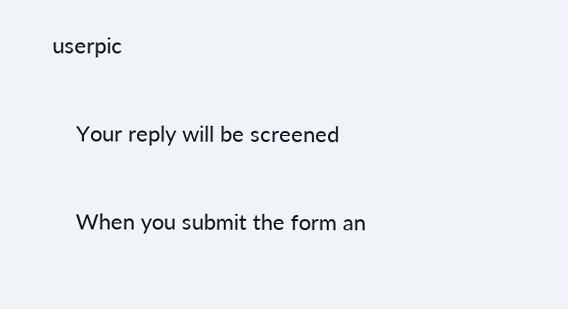userpic

    Your reply will be screened

    When you submit the form an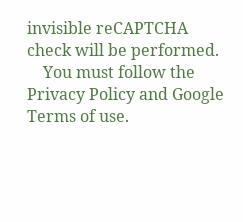invisible reCAPTCHA check will be performed.
    You must follow the Privacy Policy and Google Terms of use.